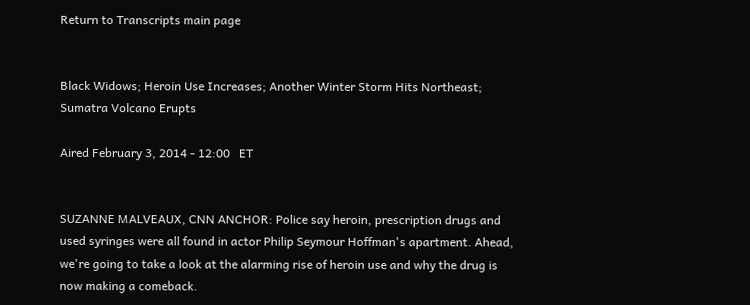Return to Transcripts main page


Black Widows; Heroin Use Increases; Another Winter Storm Hits Northeast; Sumatra Volcano Erupts

Aired February 3, 2014 - 12:00   ET


SUZANNE MALVEAUX, CNN ANCHOR: Police say heroin, prescription drugs and used syringes were all found in actor Philip Seymour Hoffman's apartment. Ahead, we're going to take a look at the alarming rise of heroin use and why the drug is now making a comeback.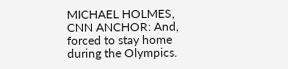MICHAEL HOLMES, CNN ANCHOR: And, forced to stay home during the Olympics.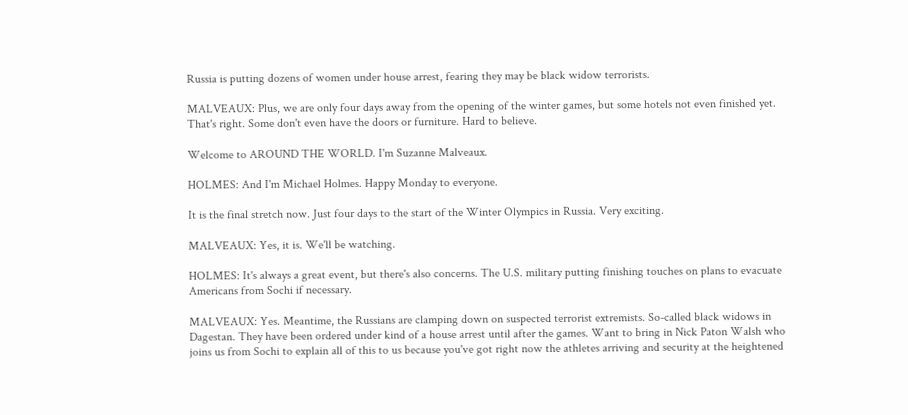Russia is putting dozens of women under house arrest, fearing they may be black widow terrorists.

MALVEAUX: Plus, we are only four days away from the opening of the winter games, but some hotels not even finished yet. That's right. Some don't even have the doors or furniture. Hard to believe.

Welcome to AROUND THE WORLD. I'm Suzanne Malveaux.

HOLMES: And I'm Michael Holmes. Happy Monday to everyone.

It is the final stretch now. Just four days to the start of the Winter Olympics in Russia. Very exciting.

MALVEAUX: Yes, it is. We'll be watching.

HOLMES: It's always a great event, but there's also concerns. The U.S. military putting finishing touches on plans to evacuate Americans from Sochi if necessary.

MALVEAUX: Yes. Meantime, the Russians are clamping down on suspected terrorist extremists. So-called black widows in Dagestan. They have been ordered under kind of a house arrest until after the games. Want to bring in Nick Paton Walsh who joins us from Sochi to explain all of this to us because you've got right now the athletes arriving and security at the heightened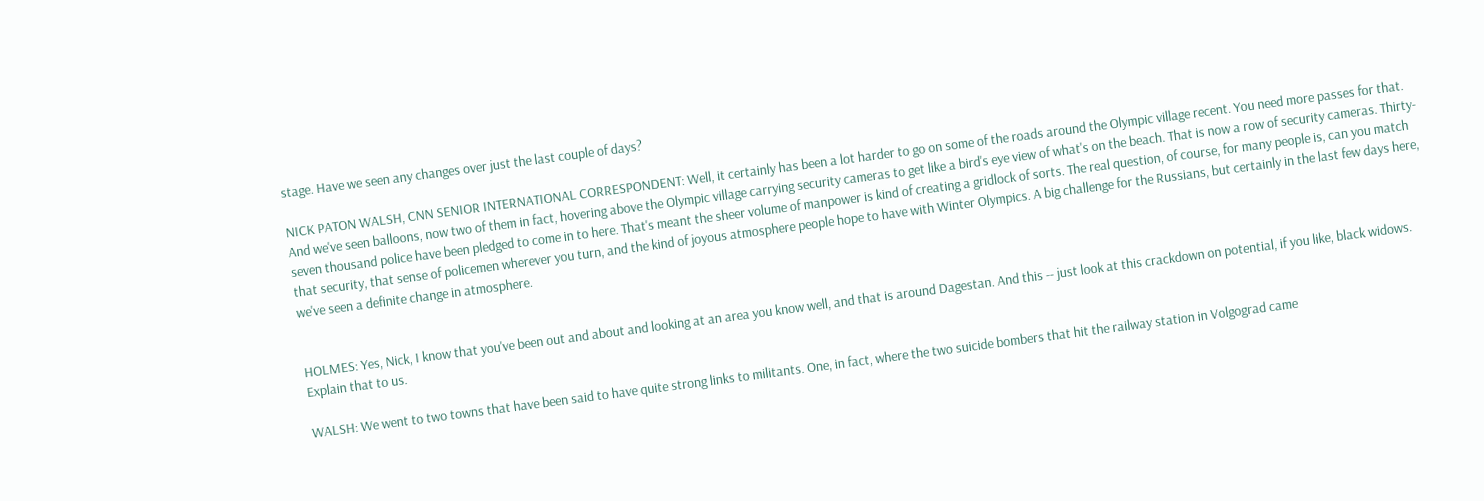stage. Have we seen any changes over just the last couple of days?

NICK PATON WALSH, CNN SENIOR INTERNATIONAL CORRESPONDENT: Well, it certainly has been a lot harder to go on some of the roads around the Olympic village recent. You need more passes for that. And we've seen balloons, now two of them in fact, hovering above the Olympic village carrying security cameras to get like a bird's eye view of what's on the beach. That is now a row of security cameras. Thirty-seven thousand police have been pledged to come in to here. That's meant the sheer volume of manpower is kind of creating a gridlock of sorts. The real question, of course, for many people is, can you match that security, that sense of policemen wherever you turn, and the kind of joyous atmosphere people hope to have with Winter Olympics. A big challenge for the Russians, but certainly in the last few days here, we've seen a definite change in atmosphere.


HOLMES: Yes, Nick, I know that you've been out and about and looking at an area you know well, and that is around Dagestan. And this -- just look at this crackdown on potential, if you like, black widows. Explain that to us.

WALSH: We went to two towns that have been said to have quite strong links to militants. One, in fact, where the two suicide bombers that hit the railway station in Volgograd came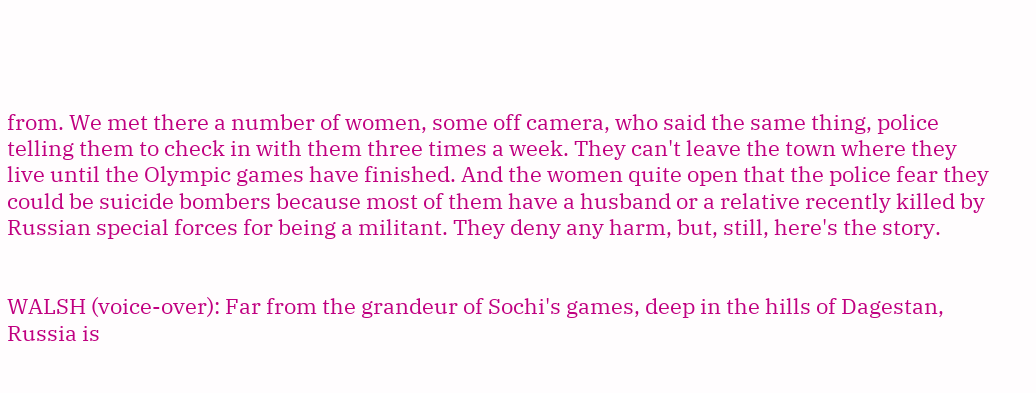from. We met there a number of women, some off camera, who said the same thing, police telling them to check in with them three times a week. They can't leave the town where they live until the Olympic games have finished. And the women quite open that the police fear they could be suicide bombers because most of them have a husband or a relative recently killed by Russian special forces for being a militant. They deny any harm, but, still, here's the story.


WALSH (voice-over): Far from the grandeur of Sochi's games, deep in the hills of Dagestan, Russia is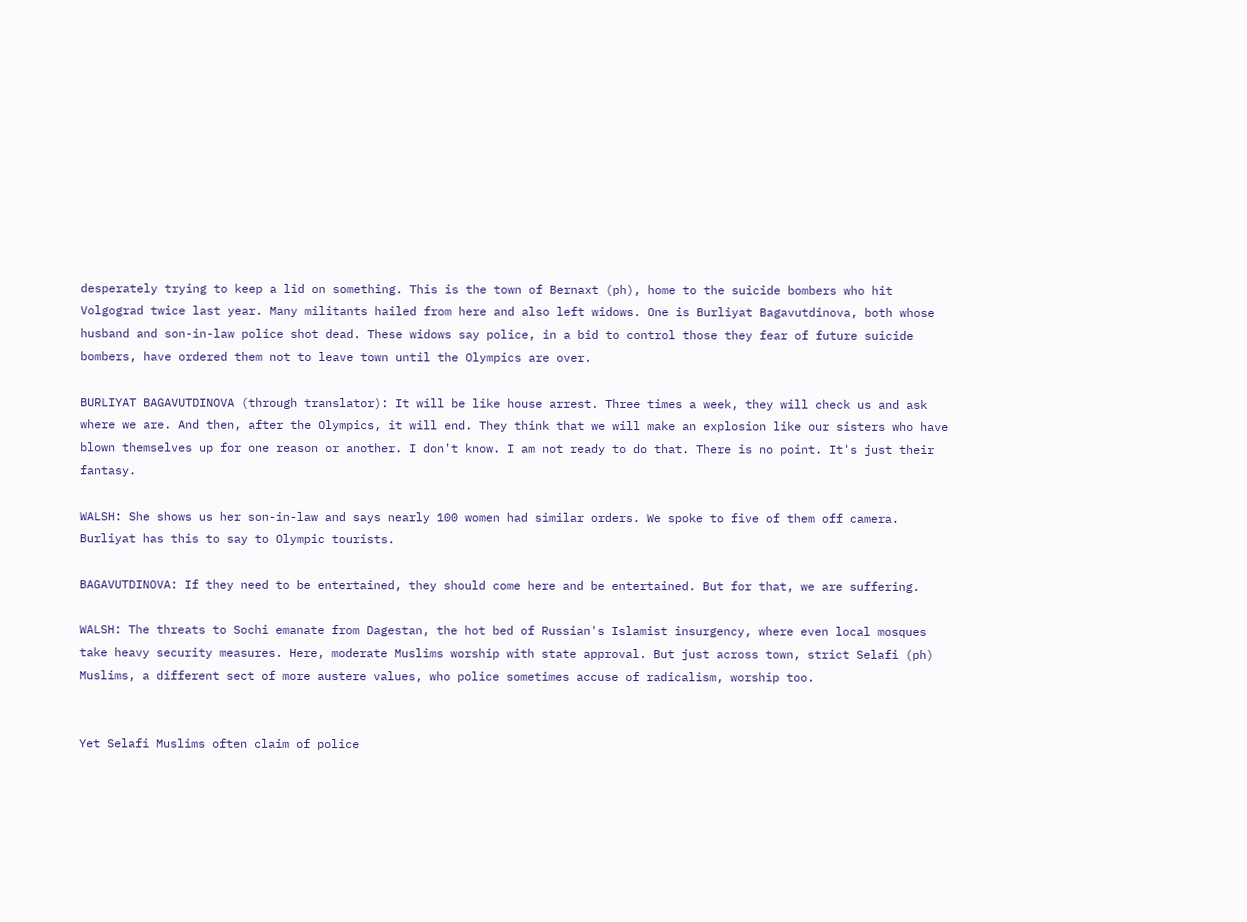desperately trying to keep a lid on something. This is the town of Bernaxt (ph), home to the suicide bombers who hit Volgograd twice last year. Many militants hailed from here and also left widows. One is Burliyat Bagavutdinova, both whose husband and son-in-law police shot dead. These widows say police, in a bid to control those they fear of future suicide bombers, have ordered them not to leave town until the Olympics are over.

BURLIYAT BAGAVUTDINOVA (through translator): It will be like house arrest. Three times a week, they will check us and ask where we are. And then, after the Olympics, it will end. They think that we will make an explosion like our sisters who have blown themselves up for one reason or another. I don't know. I am not ready to do that. There is no point. It's just their fantasy.

WALSH: She shows us her son-in-law and says nearly 100 women had similar orders. We spoke to five of them off camera. Burliyat has this to say to Olympic tourists.

BAGAVUTDINOVA: If they need to be entertained, they should come here and be entertained. But for that, we are suffering.

WALSH: The threats to Sochi emanate from Dagestan, the hot bed of Russian's Islamist insurgency, where even local mosques take heavy security measures. Here, moderate Muslims worship with state approval. But just across town, strict Selafi (ph) Muslims, a different sect of more austere values, who police sometimes accuse of radicalism, worship too.


Yet Selafi Muslims often claim of police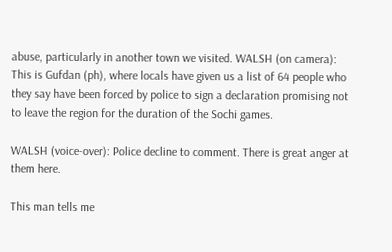abuse, particularly in another town we visited. WALSH (on camera): This is Gufdan (ph), where locals have given us a list of 64 people who they say have been forced by police to sign a declaration promising not to leave the region for the duration of the Sochi games.

WALSH (voice-over): Police decline to comment. There is great anger at them here.

This man tells me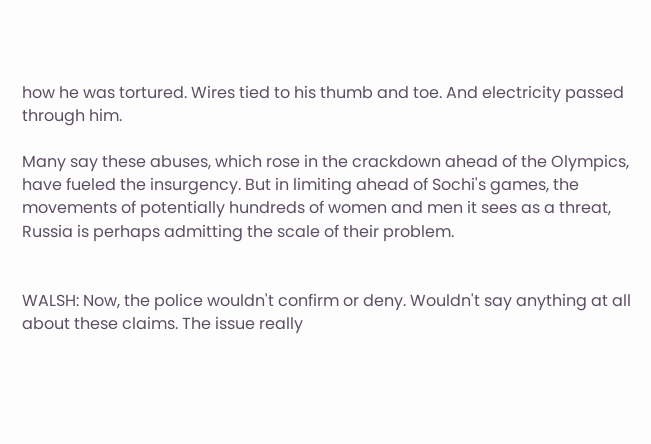how he was tortured. Wires tied to his thumb and toe. And electricity passed through him.

Many say these abuses, which rose in the crackdown ahead of the Olympics, have fueled the insurgency. But in limiting ahead of Sochi's games, the movements of potentially hundreds of women and men it sees as a threat, Russia is perhaps admitting the scale of their problem.


WALSH: Now, the police wouldn't confirm or deny. Wouldn't say anything at all about these claims. The issue really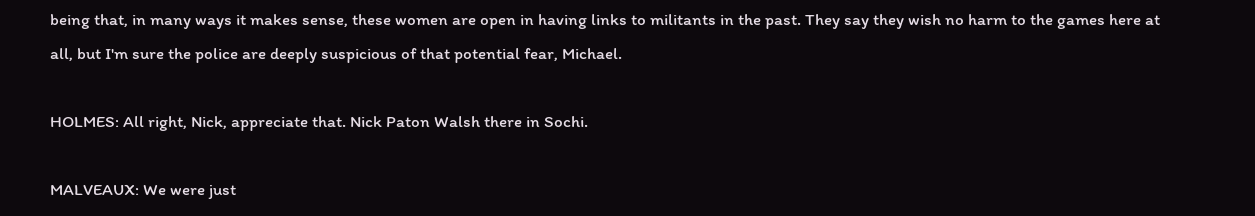being that, in many ways it makes sense, these women are open in having links to militants in the past. They say they wish no harm to the games here at all, but I'm sure the police are deeply suspicious of that potential fear, Michael.

HOLMES: All right, Nick, appreciate that. Nick Paton Walsh there in Sochi.

MALVEAUX: We were just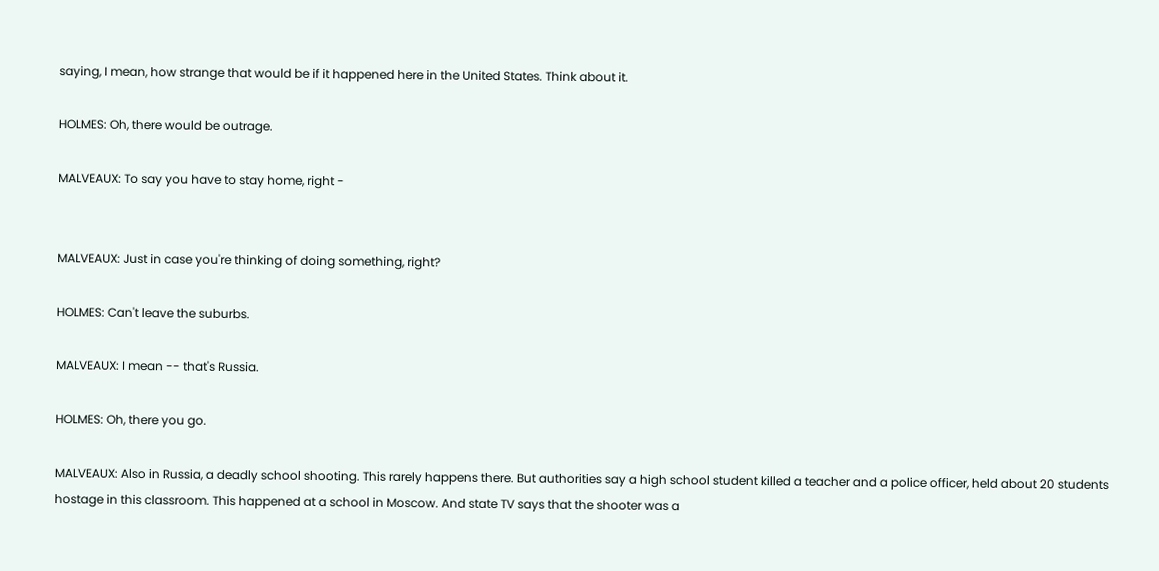saying, I mean, how strange that would be if it happened here in the United States. Think about it.

HOLMES: Oh, there would be outrage.

MALVEAUX: To say you have to stay home, right -


MALVEAUX: Just in case you're thinking of doing something, right?

HOLMES: Can't leave the suburbs.

MALVEAUX: I mean -- that's Russia.

HOLMES: Oh, there you go.

MALVEAUX: Also in Russia, a deadly school shooting. This rarely happens there. But authorities say a high school student killed a teacher and a police officer, held about 20 students hostage in this classroom. This happened at a school in Moscow. And state TV says that the shooter was a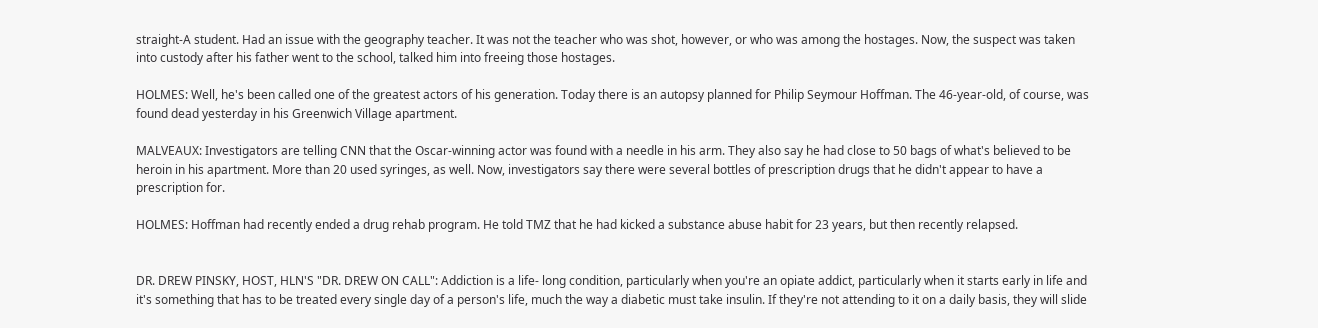straight-A student. Had an issue with the geography teacher. It was not the teacher who was shot, however, or who was among the hostages. Now, the suspect was taken into custody after his father went to the school, talked him into freeing those hostages.

HOLMES: Well, he's been called one of the greatest actors of his generation. Today there is an autopsy planned for Philip Seymour Hoffman. The 46-year-old, of course, was found dead yesterday in his Greenwich Village apartment.

MALVEAUX: Investigators are telling CNN that the Oscar-winning actor was found with a needle in his arm. They also say he had close to 50 bags of what's believed to be heroin in his apartment. More than 20 used syringes, as well. Now, investigators say there were several bottles of prescription drugs that he didn't appear to have a prescription for.

HOLMES: Hoffman had recently ended a drug rehab program. He told TMZ that he had kicked a substance abuse habit for 23 years, but then recently relapsed.


DR. DREW PINSKY, HOST, HLN'S "DR. DREW ON CALL": Addiction is a life- long condition, particularly when you're an opiate addict, particularly when it starts early in life and it's something that has to be treated every single day of a person's life, much the way a diabetic must take insulin. If they're not attending to it on a daily basis, they will slide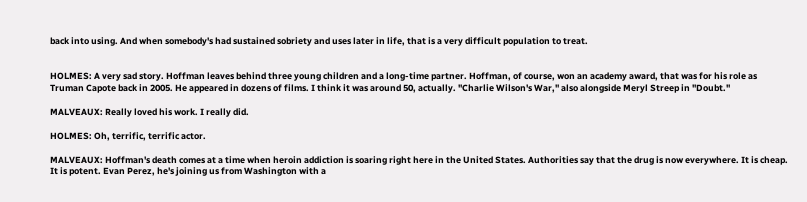back into using. And when somebody's had sustained sobriety and uses later in life, that is a very difficult population to treat.


HOLMES: A very sad story. Hoffman leaves behind three young children and a long-time partner. Hoffman, of course, won an academy award, that was for his role as Truman Capote back in 2005. He appeared in dozens of films. I think it was around 50, actually. "Charlie Wilson's War," also alongside Meryl Streep in "Doubt."

MALVEAUX: Really loved his work. I really did.

HOLMES: Oh, terrific, terrific actor.

MALVEAUX: Hoffman's death comes at a time when heroin addiction is soaring right here in the United States. Authorities say that the drug is now everywhere. It is cheap. It is potent. Evan Perez, he's joining us from Washington with a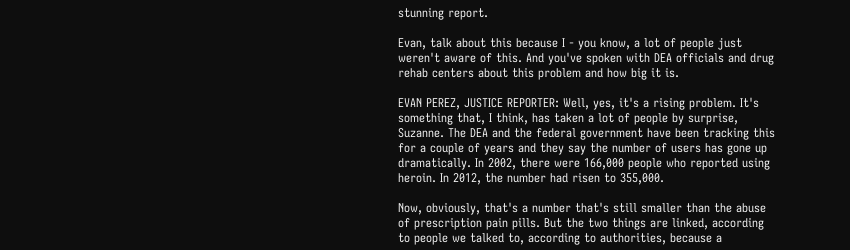stunning report.

Evan, talk about this because I - you know, a lot of people just weren't aware of this. And you've spoken with DEA officials and drug rehab centers about this problem and how big it is.

EVAN PEREZ, JUSTICE REPORTER: Well, yes, it's a rising problem. It's something that, I think, has taken a lot of people by surprise, Suzanne. The DEA and the federal government have been tracking this for a couple of years and they say the number of users has gone up dramatically. In 2002, there were 166,000 people who reported using heroin. In 2012, the number had risen to 355,000.

Now, obviously, that's a number that's still smaller than the abuse of prescription pain pills. But the two things are linked, according to people we talked to, according to authorities, because a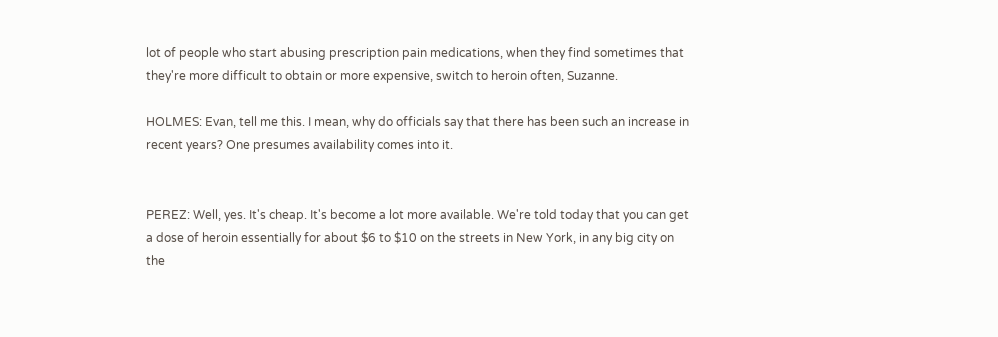lot of people who start abusing prescription pain medications, when they find sometimes that they're more difficult to obtain or more expensive, switch to heroin often, Suzanne.

HOLMES: Evan, tell me this. I mean, why do officials say that there has been such an increase in recent years? One presumes availability comes into it.


PEREZ: Well, yes. It's cheap. It's become a lot more available. We're told today that you can get a dose of heroin essentially for about $6 to $10 on the streets in New York, in any big city on the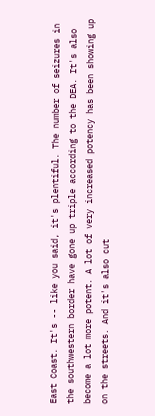East Coast. It's -- like you said, it's plentiful. The number of seizures in the southwestern border have gone up triple according to the DEA. It's also become a lot more potent. A lot of very increased potency has been showing up on the streets. And it's also cut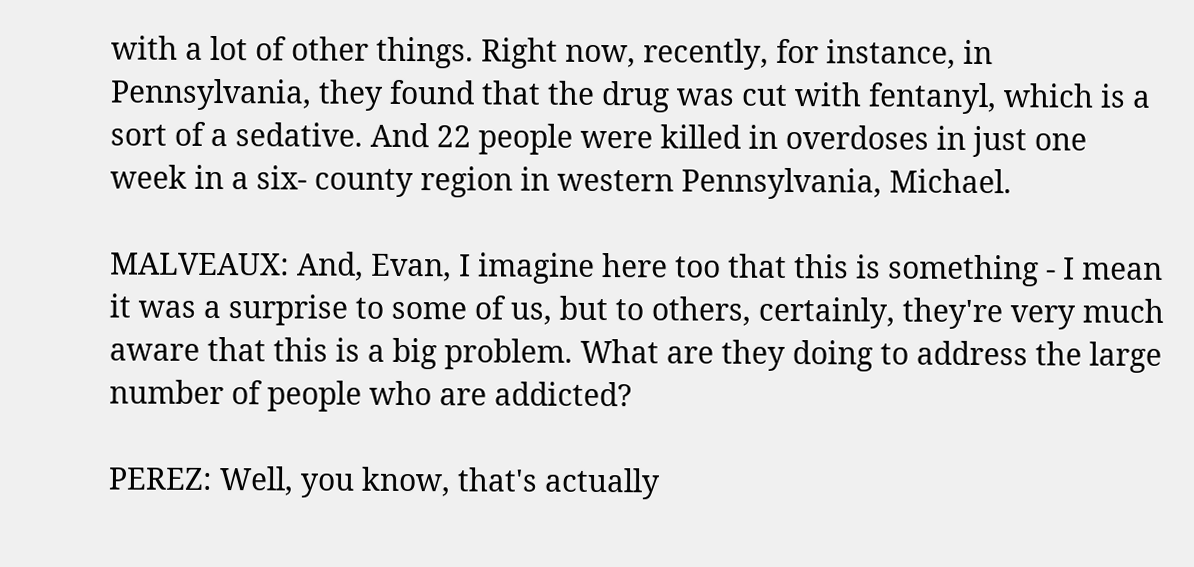with a lot of other things. Right now, recently, for instance, in Pennsylvania, they found that the drug was cut with fentanyl, which is a sort of a sedative. And 22 people were killed in overdoses in just one week in a six- county region in western Pennsylvania, Michael.

MALVEAUX: And, Evan, I imagine here too that this is something - I mean it was a surprise to some of us, but to others, certainly, they're very much aware that this is a big problem. What are they doing to address the large number of people who are addicted?

PEREZ: Well, you know, that's actually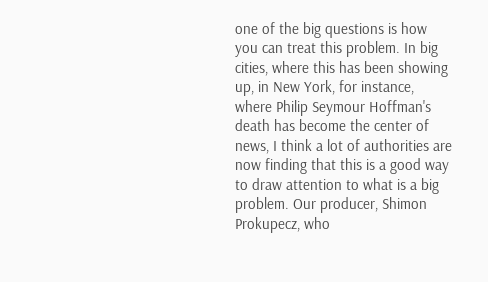one of the big questions is how you can treat this problem. In big cities, where this has been showing up, in New York, for instance, where Philip Seymour Hoffman's death has become the center of news, I think a lot of authorities are now finding that this is a good way to draw attention to what is a big problem. Our producer, Shimon Prokupecz, who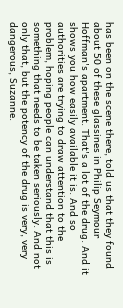has been on the scene there, told us that they found about 50 of these glassines in Philip Seymour Hoffman's apartment. That's a lot of the drug. And it shows you how easily available it is. And so authorities are trying to draw attention to the problem, hoping people can understand that this is something that needs to be taken seriously. And not only that, but the potency of the drug is very, very dangerous, Suzanne.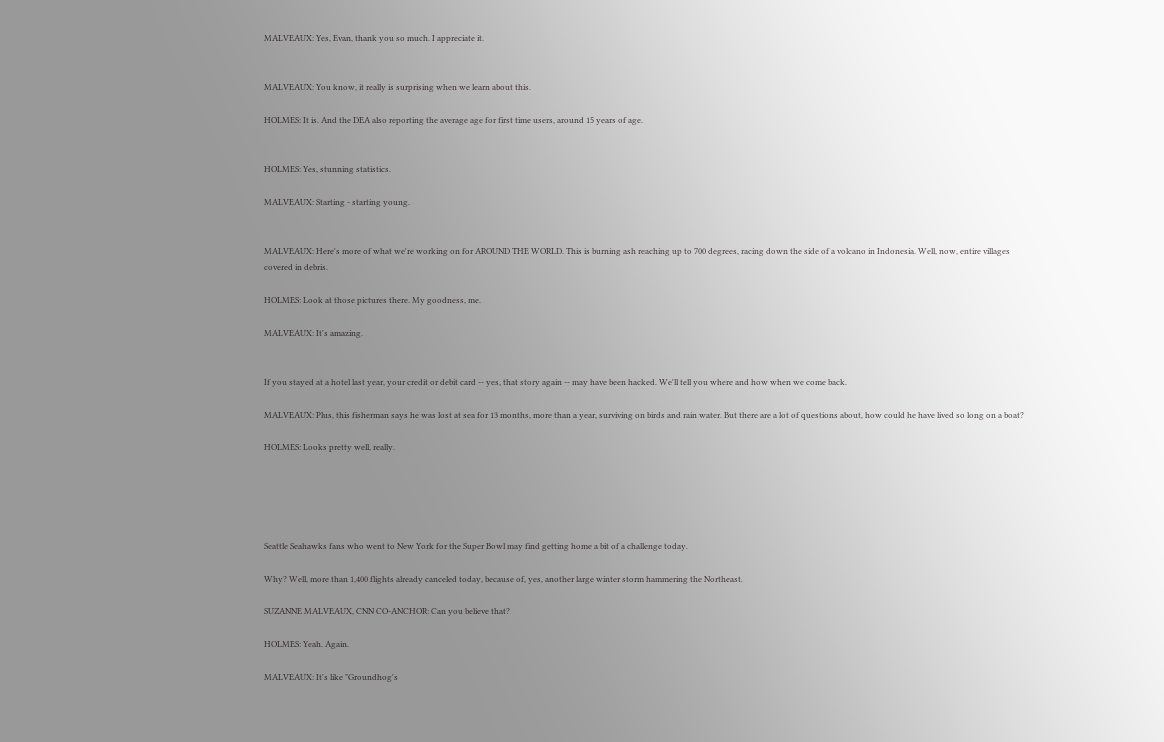MALVEAUX: Yes, Evan, thank you so much. I appreciate it.


MALVEAUX: You know, it really is surprising when we learn about this.

HOLMES: It is. And the DEA also reporting the average age for first time users, around 15 years of age.


HOLMES: Yes, stunning statistics.

MALVEAUX: Starting - starting young.


MALVEAUX: Here's more of what we're working on for AROUND THE WORLD. This is burning ash reaching up to 700 degrees, racing down the side of a volcano in Indonesia. Well, now, entire villages covered in debris.

HOLMES: Look at those pictures there. My goodness, me.

MALVEAUX: It's amazing.


If you stayed at a hotel last year, your credit or debit card -- yes, that story again -- may have been hacked. We'll tell you where and how when we come back.

MALVEAUX: Plus, this fisherman says he was lost at sea for 13 months, more than a year, surviving on birds and rain water. But there are a lot of questions about, how could he have lived so long on a boat?

HOLMES: Looks pretty well, really.





Seattle Seahawks fans who went to New York for the Super Bowl may find getting home a bit of a challenge today.

Why? Well, more than 1,400 flights already canceled today, because of, yes, another large winter storm hammering the Northeast.

SUZANNE MALVEAUX, CNN CO-ANCHOR: Can you believe that?

HOLMES: Yeah. Again.

MALVEAUX: It's like "Groundhog's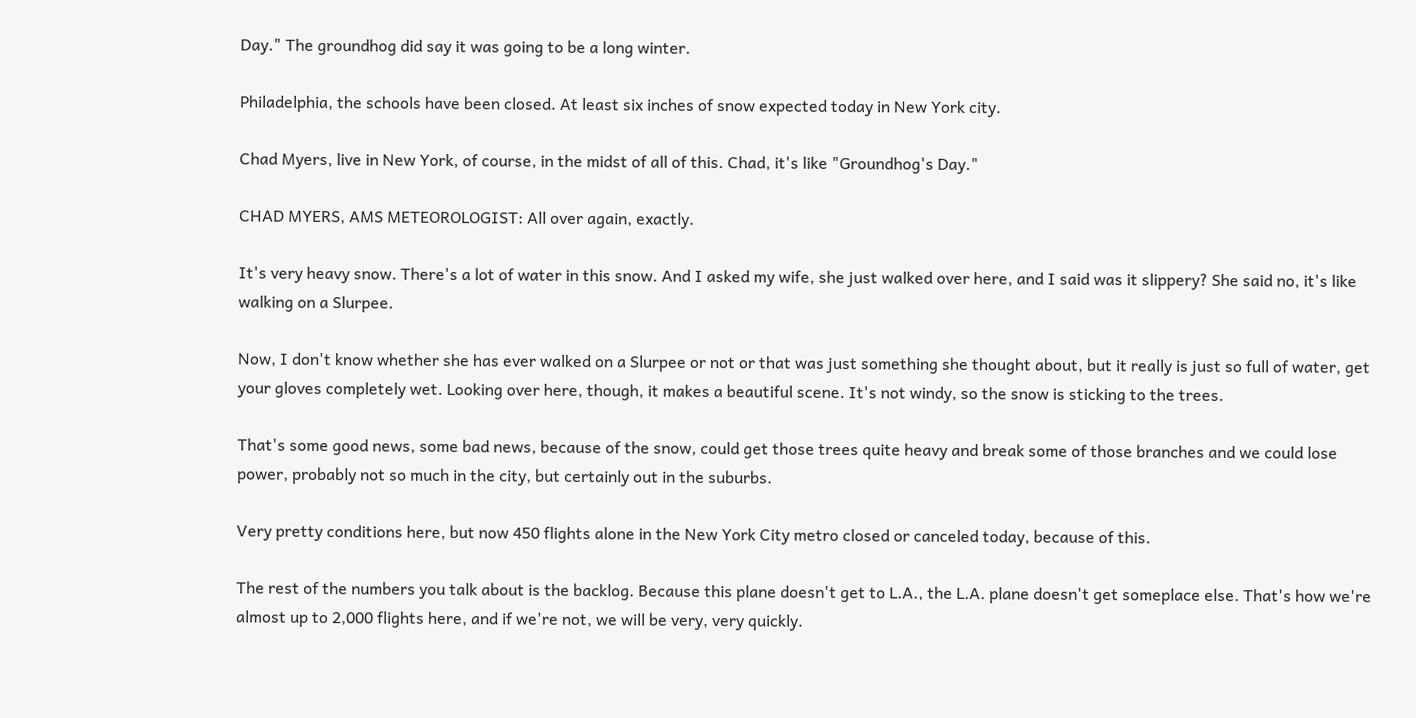Day." The groundhog did say it was going to be a long winter.

Philadelphia, the schools have been closed. At least six inches of snow expected today in New York city.

Chad Myers, live in New York, of course, in the midst of all of this. Chad, it's like "Groundhog's Day."

CHAD MYERS, AMS METEOROLOGIST: All over again, exactly.

It's very heavy snow. There's a lot of water in this snow. And I asked my wife, she just walked over here, and I said was it slippery? She said no, it's like walking on a Slurpee.

Now, I don't know whether she has ever walked on a Slurpee or not or that was just something she thought about, but it really is just so full of water, get your gloves completely wet. Looking over here, though, it makes a beautiful scene. It's not windy, so the snow is sticking to the trees.

That's some good news, some bad news, because of the snow, could get those trees quite heavy and break some of those branches and we could lose power, probably not so much in the city, but certainly out in the suburbs.

Very pretty conditions here, but now 450 flights alone in the New York City metro closed or canceled today, because of this.

The rest of the numbers you talk about is the backlog. Because this plane doesn't get to L.A., the L.A. plane doesn't get someplace else. That's how we're almost up to 2,000 flights here, and if we're not, we will be very, very quickly.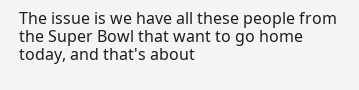The issue is we have all these people from the Super Bowl that want to go home today, and that's about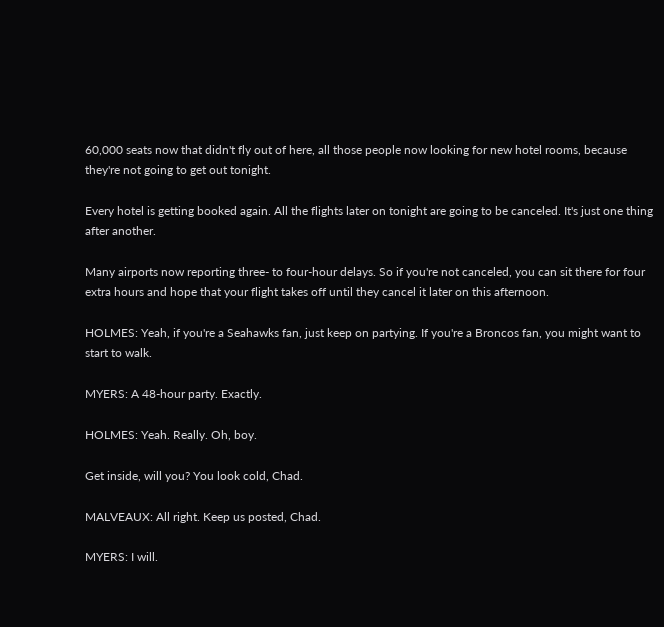60,000 seats now that didn't fly out of here, all those people now looking for new hotel rooms, because they're not going to get out tonight.

Every hotel is getting booked again. All the flights later on tonight are going to be canceled. It's just one thing after another.

Many airports now reporting three- to four-hour delays. So if you're not canceled, you can sit there for four extra hours and hope that your flight takes off until they cancel it later on this afternoon.

HOLMES: Yeah, if you're a Seahawks fan, just keep on partying. If you're a Broncos fan, you might want to start to walk.

MYERS: A 48-hour party. Exactly.

HOLMES: Yeah. Really. Oh, boy.

Get inside, will you? You look cold, Chad.

MALVEAUX: All right. Keep us posted, Chad.

MYERS: I will.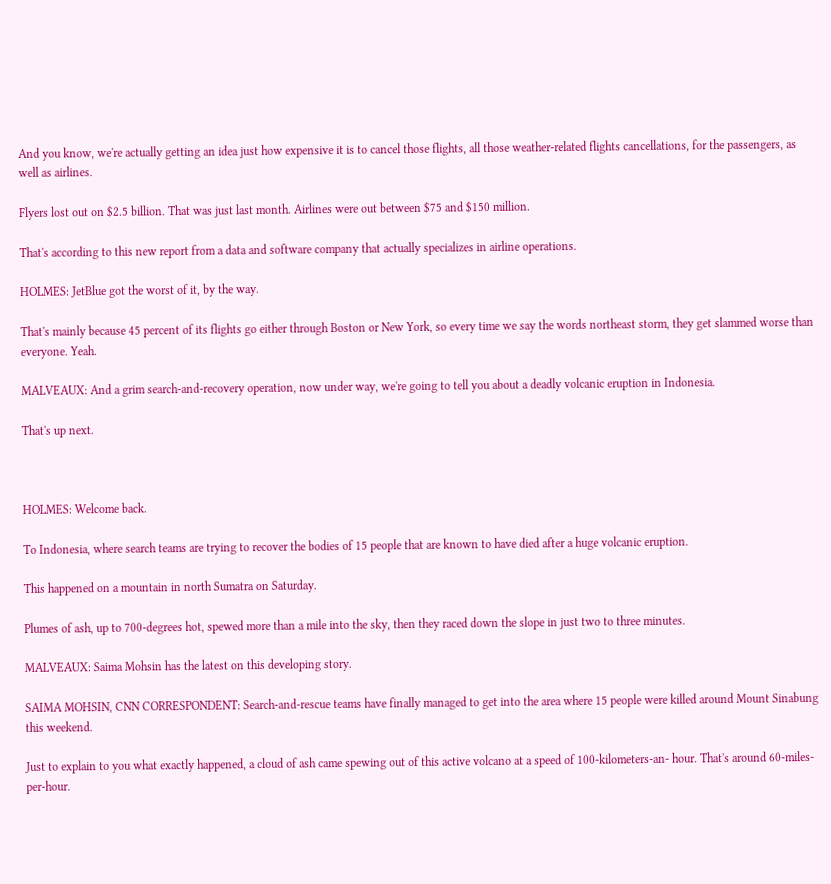And you know, we're actually getting an idea just how expensive it is to cancel those flights, all those weather-related flights cancellations, for the passengers, as well as airlines.

Flyers lost out on $2.5 billion. That was just last month. Airlines were out between $75 and $150 million.

That's according to this new report from a data and software company that actually specializes in airline operations.

HOLMES: JetBlue got the worst of it, by the way.

That's mainly because 45 percent of its flights go either through Boston or New York, so every time we say the words northeast storm, they get slammed worse than everyone. Yeah.

MALVEAUX: And a grim search-and-recovery operation, now under way, we're going to tell you about a deadly volcanic eruption in Indonesia.

That's up next.



HOLMES: Welcome back.

To Indonesia, where search teams are trying to recover the bodies of 15 people that are known to have died after a huge volcanic eruption.

This happened on a mountain in north Sumatra on Saturday.

Plumes of ash, up to 700-degrees hot, spewed more than a mile into the sky, then they raced down the slope in just two to three minutes.

MALVEAUX: Saima Mohsin has the latest on this developing story.

SAIMA MOHSIN, CNN CORRESPONDENT: Search-and-rescue teams have finally managed to get into the area where 15 people were killed around Mount Sinabung this weekend.

Just to explain to you what exactly happened, a cloud of ash came spewing out of this active volcano at a speed of 100-kilometers-an- hour. That's around 60-miles-per-hour.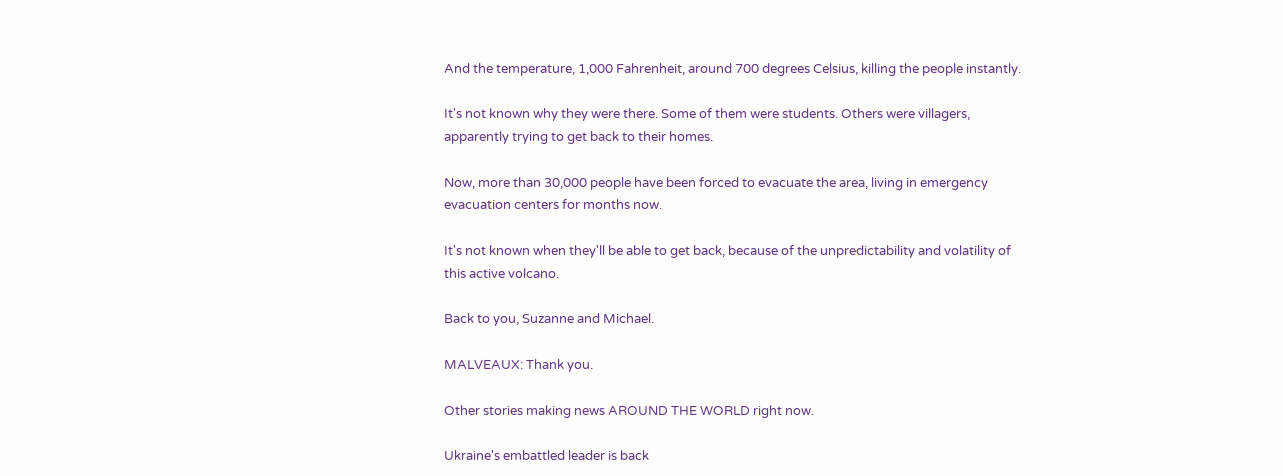And the temperature, 1,000 Fahrenheit, around 700 degrees Celsius, killing the people instantly.

It's not known why they were there. Some of them were students. Others were villagers, apparently trying to get back to their homes.

Now, more than 30,000 people have been forced to evacuate the area, living in emergency evacuation centers for months now.

It's not known when they'll be able to get back, because of the unpredictability and volatility of this active volcano.

Back to you, Suzanne and Michael.

MALVEAUX: Thank you.

Other stories making news AROUND THE WORLD right now.

Ukraine's embattled leader is back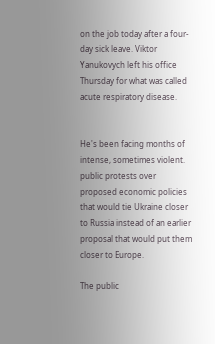on the job today after a four-day sick leave. Viktor Yanukovych left his office Thursday for what was called acute respiratory disease.


He's been facing months of intense, sometimes violent. public protests over proposed economic policies that would tie Ukraine closer to Russia instead of an earlier proposal that would put them closer to Europe.

The public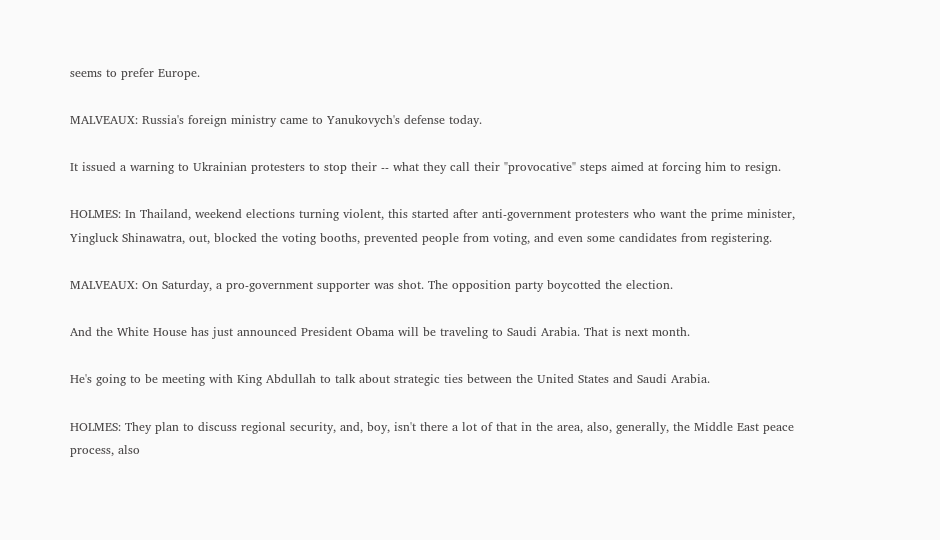seems to prefer Europe.

MALVEAUX: Russia's foreign ministry came to Yanukovych's defense today.

It issued a warning to Ukrainian protesters to stop their -- what they call their "provocative" steps aimed at forcing him to resign.

HOLMES: In Thailand, weekend elections turning violent, this started after anti-government protesters who want the prime minister, Yingluck Shinawatra, out, blocked the voting booths, prevented people from voting, and even some candidates from registering.

MALVEAUX: On Saturday, a pro-government supporter was shot. The opposition party boycotted the election.

And the White House has just announced President Obama will be traveling to Saudi Arabia. That is next month.

He's going to be meeting with King Abdullah to talk about strategic ties between the United States and Saudi Arabia.

HOLMES: They plan to discuss regional security, and, boy, isn't there a lot of that in the area, also, generally, the Middle East peace process, also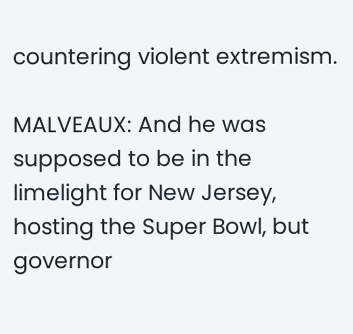countering violent extremism.

MALVEAUX: And he was supposed to be in the limelight for New Jersey, hosting the Super Bowl, but governor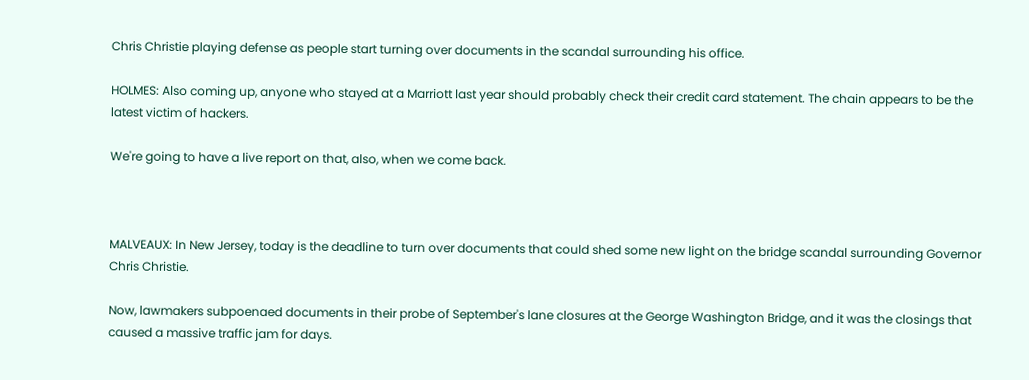Chris Christie playing defense as people start turning over documents in the scandal surrounding his office.

HOLMES: Also coming up, anyone who stayed at a Marriott last year should probably check their credit card statement. The chain appears to be the latest victim of hackers.

We're going to have a live report on that, also, when we come back.



MALVEAUX: In New Jersey, today is the deadline to turn over documents that could shed some new light on the bridge scandal surrounding Governor Chris Christie.

Now, lawmakers subpoenaed documents in their probe of September's lane closures at the George Washington Bridge, and it was the closings that caused a massive traffic jam for days.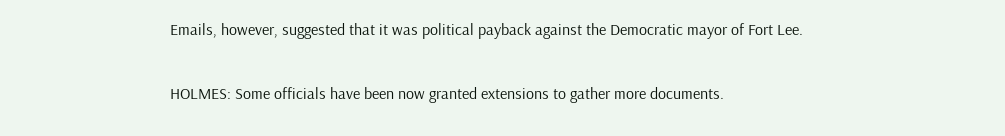Emails, however, suggested that it was political payback against the Democratic mayor of Fort Lee.

HOLMES: Some officials have been now granted extensions to gather more documents.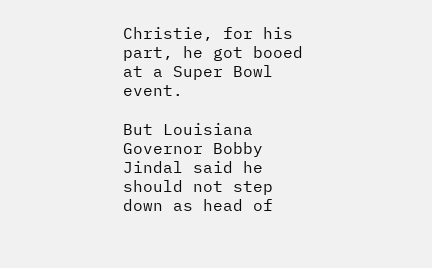Christie, for his part, he got booed at a Super Bowl event.

But Louisiana Governor Bobby Jindal said he should not step down as head of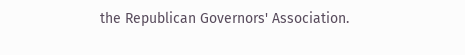the Republican Governors' Association.